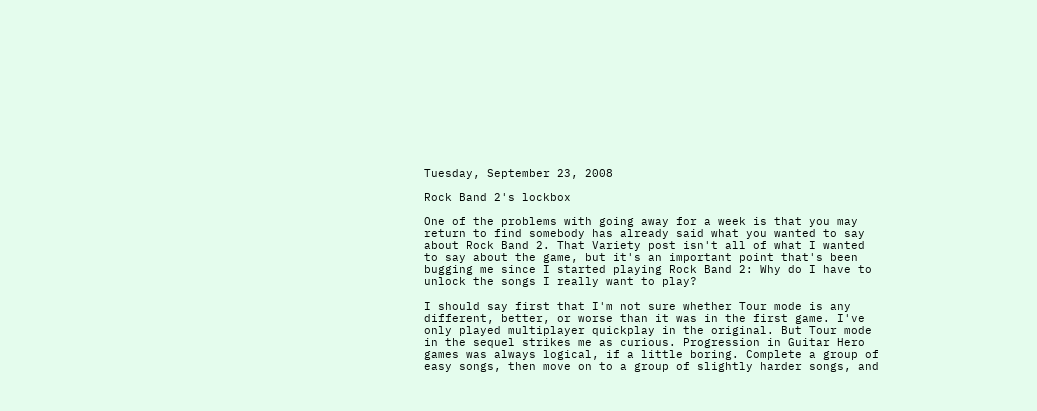Tuesday, September 23, 2008

Rock Band 2's lockbox

One of the problems with going away for a week is that you may return to find somebody has already said what you wanted to say about Rock Band 2. That Variety post isn't all of what I wanted to say about the game, but it's an important point that's been bugging me since I started playing Rock Band 2: Why do I have to unlock the songs I really want to play?

I should say first that I'm not sure whether Tour mode is any different, better, or worse than it was in the first game. I've only played multiplayer quickplay in the original. But Tour mode in the sequel strikes me as curious. Progression in Guitar Hero games was always logical, if a little boring. Complete a group of easy songs, then move on to a group of slightly harder songs, and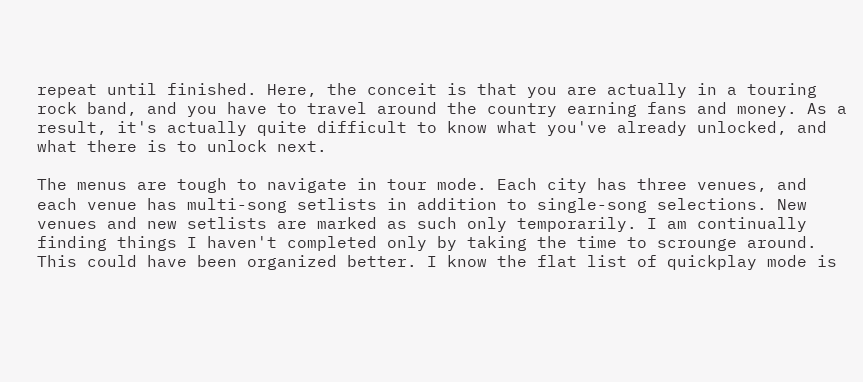repeat until finished. Here, the conceit is that you are actually in a touring rock band, and you have to travel around the country earning fans and money. As a result, it's actually quite difficult to know what you've already unlocked, and what there is to unlock next.

The menus are tough to navigate in tour mode. Each city has three venues, and each venue has multi-song setlists in addition to single-song selections. New venues and new setlists are marked as such only temporarily. I am continually finding things I haven't completed only by taking the time to scrounge around. This could have been organized better. I know the flat list of quickplay mode is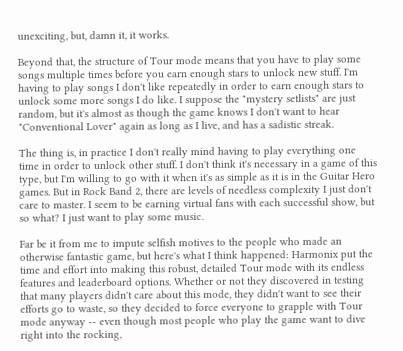unexciting, but, damn it, it works.

Beyond that, the structure of Tour mode means that you have to play some songs multiple times before you earn enough stars to unlock new stuff. I'm having to play songs I don't like repeatedly in order to earn enough stars to unlock some more songs I do like. I suppose the "mystery setlists" are just random, but it's almost as though the game knows I don't want to hear "Conventional Lover" again as long as I live, and has a sadistic streak.

The thing is, in practice I don't really mind having to play everything one time in order to unlock other stuff. I don't think it's necessary in a game of this type, but I'm willing to go with it when it's as simple as it is in the Guitar Hero games. But in Rock Band 2, there are levels of needless complexity I just don't care to master. I seem to be earning virtual fans with each successful show, but so what? I just want to play some music.

Far be it from me to impute selfish motives to the people who made an otherwise fantastic game, but here's what I think happened: Harmonix put the time and effort into making this robust, detailed Tour mode with its endless features and leaderboard options. Whether or not they discovered in testing that many players didn't care about this mode, they didn't want to see their efforts go to waste, so they decided to force everyone to grapple with Tour mode anyway -- even though most people who play the game want to dive right into the rocking,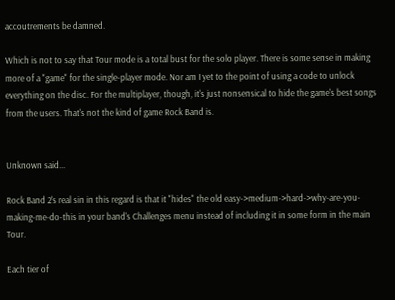accoutrements be damned.

Which is not to say that Tour mode is a total bust for the solo player. There is some sense in making more of a "game" for the single-player mode. Nor am I yet to the point of using a code to unlock everything on the disc. For the multiplayer, though, it's just nonsensical to hide the game's best songs from the users. That's not the kind of game Rock Band is.


Unknown said...

Rock Band 2's real sin in this regard is that it "hides" the old easy->medium->hard->why-are-you-making-me-do-this in your band's Challenges menu instead of including it in some form in the main Tour.

Each tier of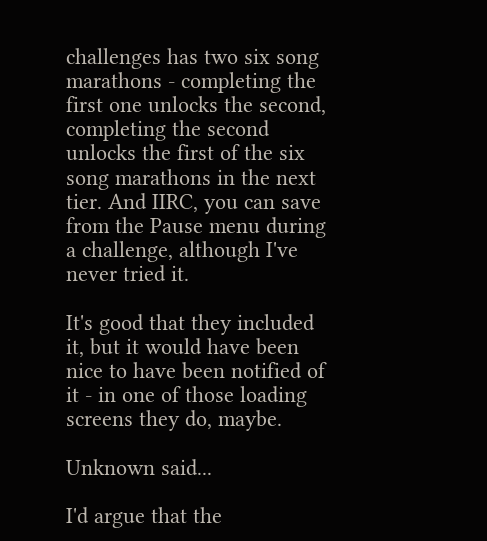challenges has two six song marathons - completing the first one unlocks the second, completing the second unlocks the first of the six song marathons in the next tier. And IIRC, you can save from the Pause menu during a challenge, although I've never tried it.

It's good that they included it, but it would have been nice to have been notified of it - in one of those loading screens they do, maybe.

Unknown said...

I'd argue that the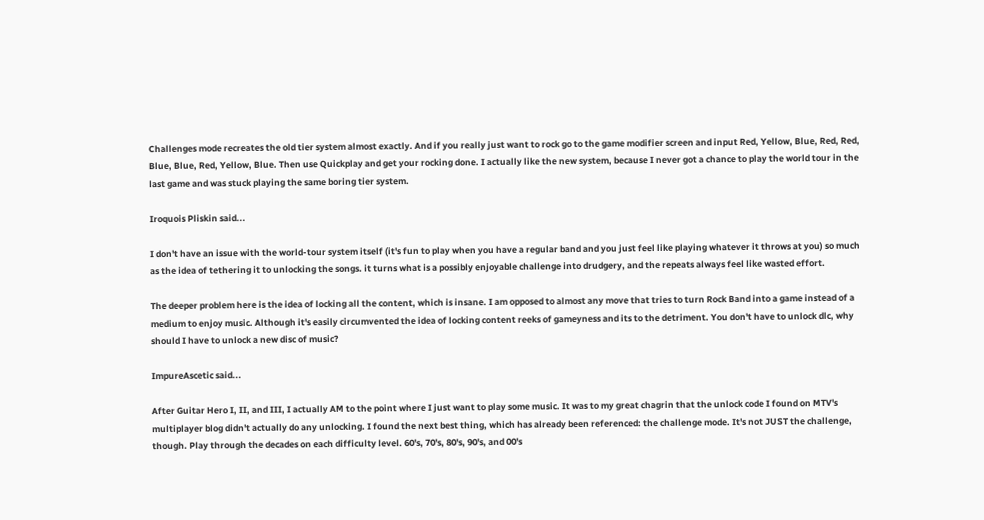Challenges mode recreates the old tier system almost exactly. And if you really just want to rock go to the game modifier screen and input Red, Yellow, Blue, Red, Red, Blue, Blue, Red, Yellow, Blue. Then use Quickplay and get your rocking done. I actually like the new system, because I never got a chance to play the world tour in the last game and was stuck playing the same boring tier system.

Iroquois Pliskin said...

I don't have an issue with the world-tour system itself (it's fun to play when you have a regular band and you just feel like playing whatever it throws at you) so much as the idea of tethering it to unlocking the songs. it turns what is a possibly enjoyable challenge into drudgery, and the repeats always feel like wasted effort.

The deeper problem here is the idea of locking all the content, which is insane. I am opposed to almost any move that tries to turn Rock Band into a game instead of a medium to enjoy music. Although it's easily circumvented the idea of locking content reeks of gameyness and its to the detriment. You don't have to unlock dlc, why should I have to unlock a new disc of music?

ImpureAscetic said...

After Guitar Hero I, II, and III, I actually AM to the point where I just want to play some music. It was to my great chagrin that the unlock code I found on MTV's multiplayer blog didn't actually do any unlocking. I found the next best thing, which has already been referenced: the challenge mode. It's not JUST the challenge, though. Play through the decades on each difficulty level. 60's, 70's, 80's, 90's, and 00's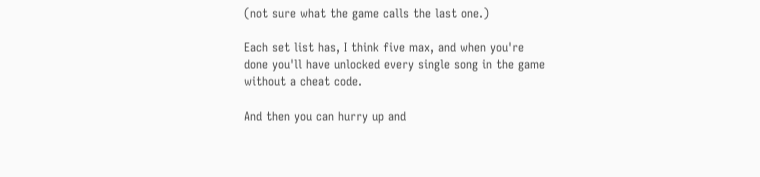(not sure what the game calls the last one.)

Each set list has, I think five max, and when you're done you'll have unlocked every single song in the game without a cheat code.

And then you can hurry up and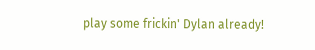play some frickin' Dylan already!